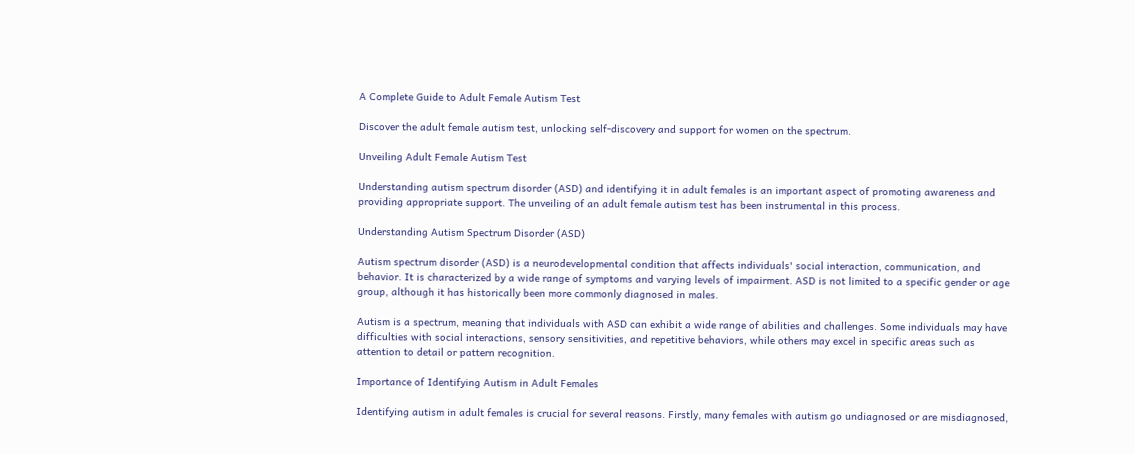A Complete Guide to Adult Female Autism Test

Discover the adult female autism test, unlocking self-discovery and support for women on the spectrum.

Unveiling Adult Female Autism Test

Understanding autism spectrum disorder (ASD) and identifying it in adult females is an important aspect of promoting awareness and providing appropriate support. The unveiling of an adult female autism test has been instrumental in this process.

Understanding Autism Spectrum Disorder (ASD)

Autism spectrum disorder (ASD) is a neurodevelopmental condition that affects individuals' social interaction, communication, and behavior. It is characterized by a wide range of symptoms and varying levels of impairment. ASD is not limited to a specific gender or age group, although it has historically been more commonly diagnosed in males.

Autism is a spectrum, meaning that individuals with ASD can exhibit a wide range of abilities and challenges. Some individuals may have difficulties with social interactions, sensory sensitivities, and repetitive behaviors, while others may excel in specific areas such as attention to detail or pattern recognition.

Importance of Identifying Autism in Adult Females

Identifying autism in adult females is crucial for several reasons. Firstly, many females with autism go undiagnosed or are misdiagnosed,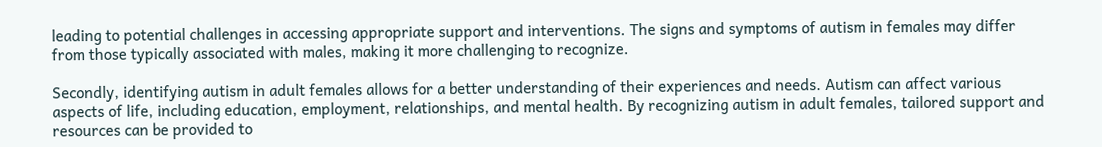leading to potential challenges in accessing appropriate support and interventions. The signs and symptoms of autism in females may differ from those typically associated with males, making it more challenging to recognize.

Secondly, identifying autism in adult females allows for a better understanding of their experiences and needs. Autism can affect various aspects of life, including education, employment, relationships, and mental health. By recognizing autism in adult females, tailored support and resources can be provided to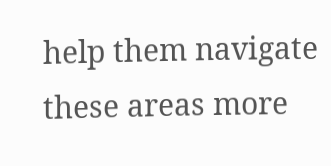help them navigate these areas more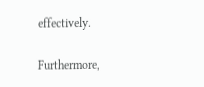effectively.

Furthermore,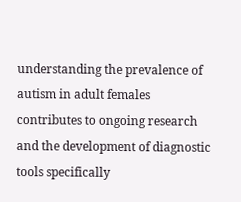understanding the prevalence of autism in adult females contributes to ongoing research and the development of diagnostic tools specifically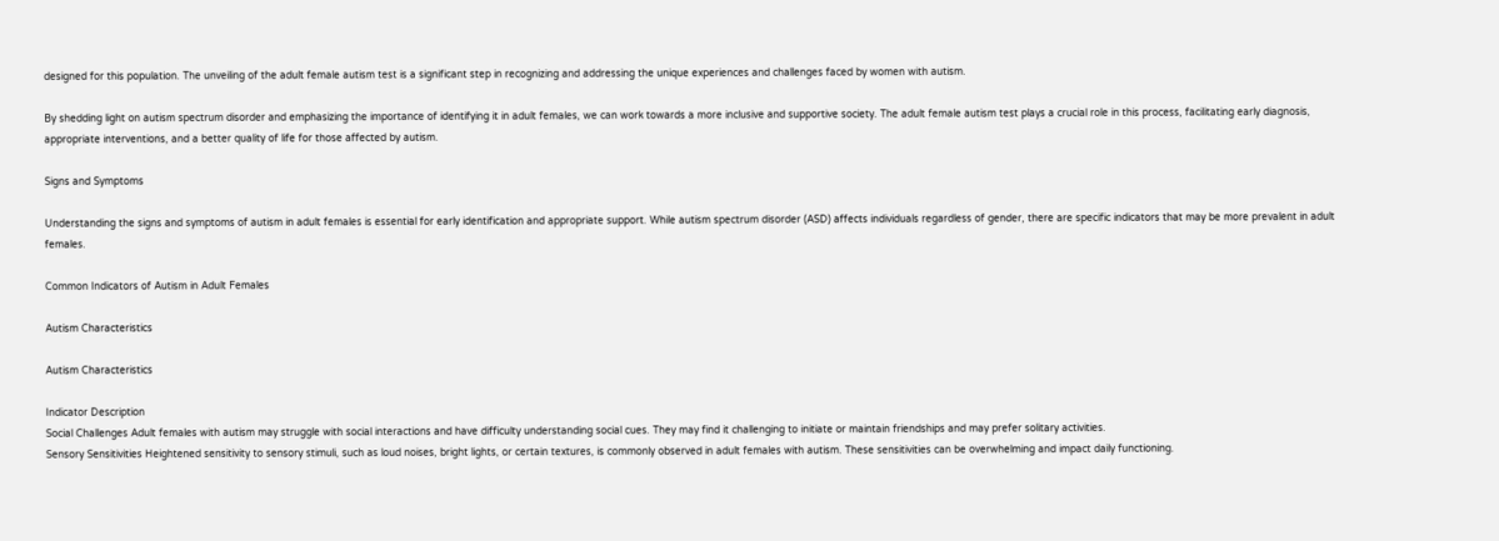designed for this population. The unveiling of the adult female autism test is a significant step in recognizing and addressing the unique experiences and challenges faced by women with autism.

By shedding light on autism spectrum disorder and emphasizing the importance of identifying it in adult females, we can work towards a more inclusive and supportive society. The adult female autism test plays a crucial role in this process, facilitating early diagnosis, appropriate interventions, and a better quality of life for those affected by autism.

Signs and Symptoms

Understanding the signs and symptoms of autism in adult females is essential for early identification and appropriate support. While autism spectrum disorder (ASD) affects individuals regardless of gender, there are specific indicators that may be more prevalent in adult females.

Common Indicators of Autism in Adult Females

Autism Characteristics

Autism Characteristics

Indicator Description
Social Challenges Adult females with autism may struggle with social interactions and have difficulty understanding social cues. They may find it challenging to initiate or maintain friendships and may prefer solitary activities.
Sensory Sensitivities Heightened sensitivity to sensory stimuli, such as loud noises, bright lights, or certain textures, is commonly observed in adult females with autism. These sensitivities can be overwhelming and impact daily functioning.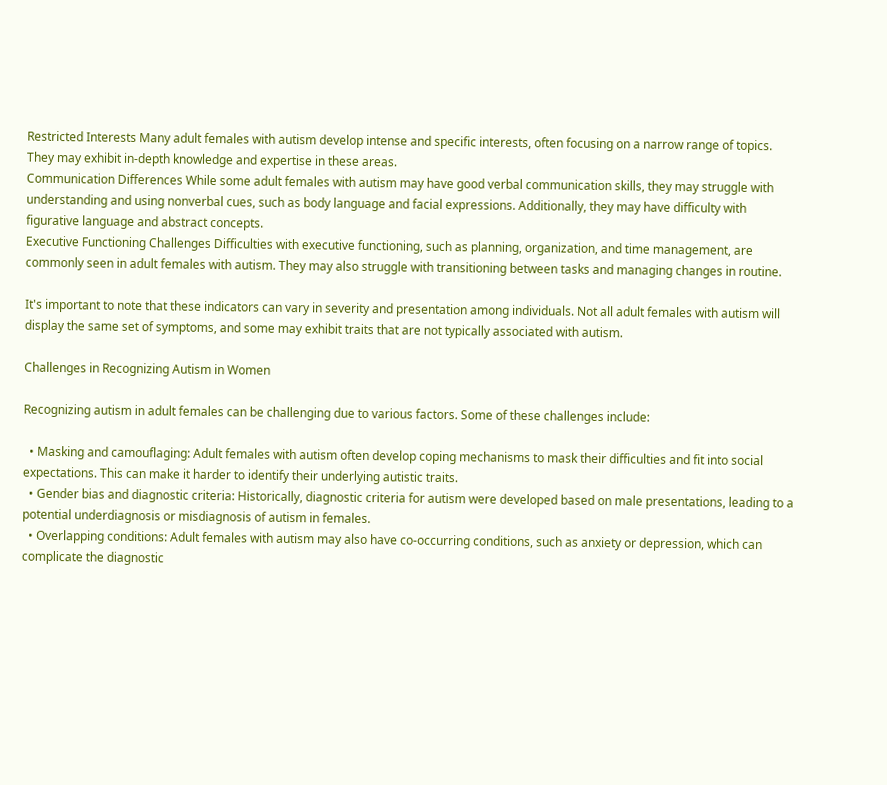Restricted Interests Many adult females with autism develop intense and specific interests, often focusing on a narrow range of topics. They may exhibit in-depth knowledge and expertise in these areas.
Communication Differences While some adult females with autism may have good verbal communication skills, they may struggle with understanding and using nonverbal cues, such as body language and facial expressions. Additionally, they may have difficulty with figurative language and abstract concepts.
Executive Functioning Challenges Difficulties with executive functioning, such as planning, organization, and time management, are commonly seen in adult females with autism. They may also struggle with transitioning between tasks and managing changes in routine.

It's important to note that these indicators can vary in severity and presentation among individuals. Not all adult females with autism will display the same set of symptoms, and some may exhibit traits that are not typically associated with autism.

Challenges in Recognizing Autism in Women

Recognizing autism in adult females can be challenging due to various factors. Some of these challenges include:

  • Masking and camouflaging: Adult females with autism often develop coping mechanisms to mask their difficulties and fit into social expectations. This can make it harder to identify their underlying autistic traits.
  • Gender bias and diagnostic criteria: Historically, diagnostic criteria for autism were developed based on male presentations, leading to a potential underdiagnosis or misdiagnosis of autism in females.
  • Overlapping conditions: Adult females with autism may also have co-occurring conditions, such as anxiety or depression, which can complicate the diagnostic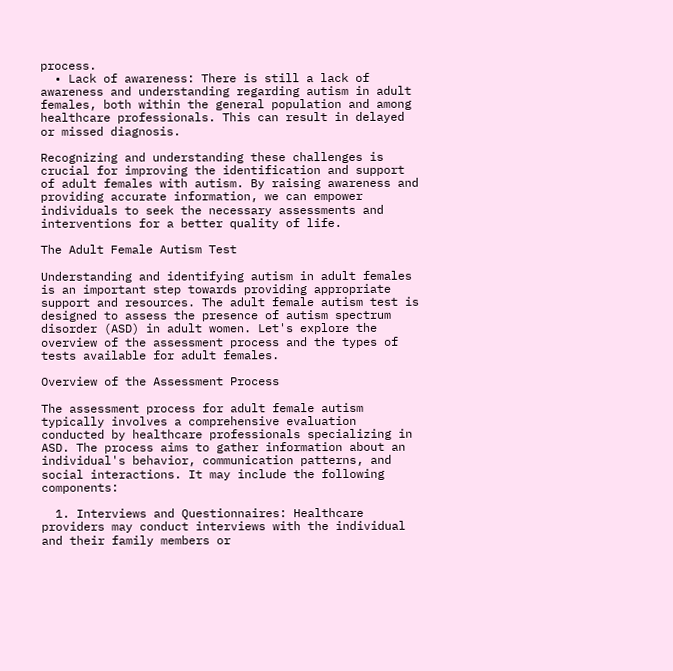process.
  • Lack of awareness: There is still a lack of awareness and understanding regarding autism in adult females, both within the general population and among healthcare professionals. This can result in delayed or missed diagnosis.

Recognizing and understanding these challenges is crucial for improving the identification and support of adult females with autism. By raising awareness and providing accurate information, we can empower individuals to seek the necessary assessments and interventions for a better quality of life.

The Adult Female Autism Test

Understanding and identifying autism in adult females is an important step towards providing appropriate support and resources. The adult female autism test is designed to assess the presence of autism spectrum disorder (ASD) in adult women. Let's explore the overview of the assessment process and the types of tests available for adult females.

Overview of the Assessment Process

The assessment process for adult female autism typically involves a comprehensive evaluation conducted by healthcare professionals specializing in ASD. The process aims to gather information about an individual's behavior, communication patterns, and social interactions. It may include the following components:

  1. Interviews and Questionnaires: Healthcare providers may conduct interviews with the individual and their family members or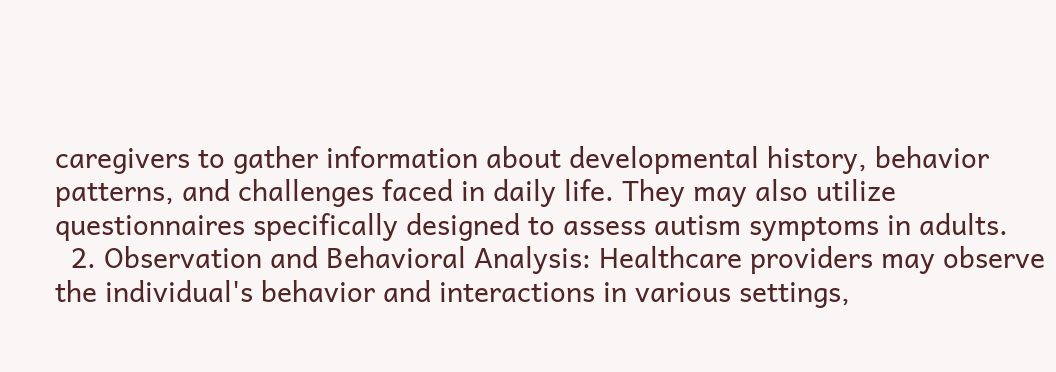caregivers to gather information about developmental history, behavior patterns, and challenges faced in daily life. They may also utilize questionnaires specifically designed to assess autism symptoms in adults.
  2. Observation and Behavioral Analysis: Healthcare providers may observe the individual's behavior and interactions in various settings,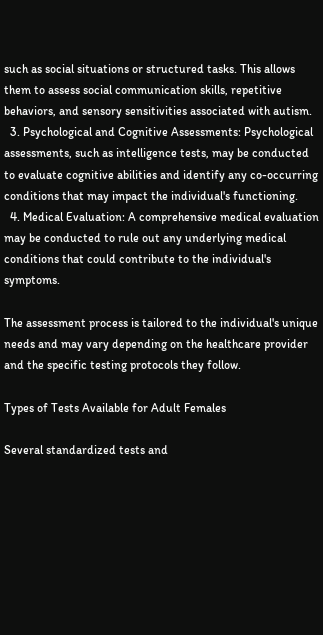such as social situations or structured tasks. This allows them to assess social communication skills, repetitive behaviors, and sensory sensitivities associated with autism.
  3. Psychological and Cognitive Assessments: Psychological assessments, such as intelligence tests, may be conducted to evaluate cognitive abilities and identify any co-occurring conditions that may impact the individual's functioning.
  4. Medical Evaluation: A comprehensive medical evaluation may be conducted to rule out any underlying medical conditions that could contribute to the individual's symptoms.

The assessment process is tailored to the individual's unique needs and may vary depending on the healthcare provider and the specific testing protocols they follow.

Types of Tests Available for Adult Females

Several standardized tests and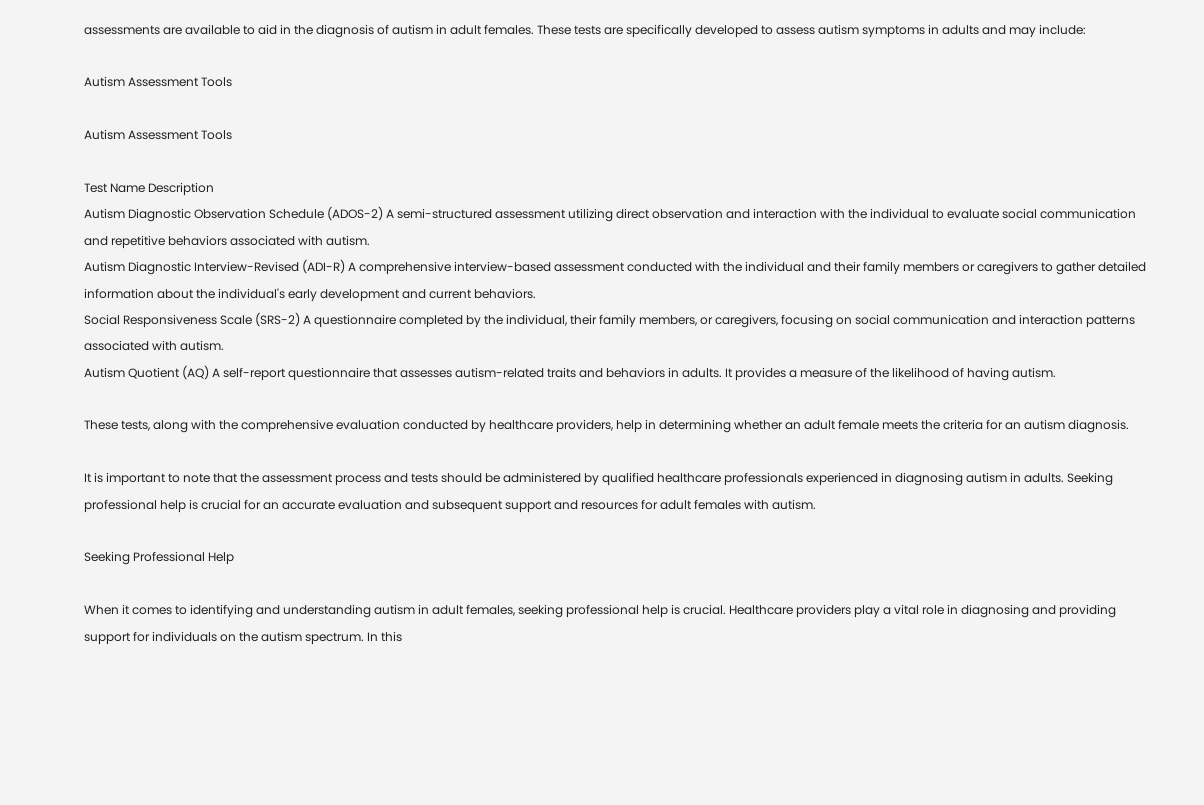assessments are available to aid in the diagnosis of autism in adult females. These tests are specifically developed to assess autism symptoms in adults and may include:

Autism Assessment Tools

Autism Assessment Tools

Test Name Description
Autism Diagnostic Observation Schedule (ADOS-2) A semi-structured assessment utilizing direct observation and interaction with the individual to evaluate social communication and repetitive behaviors associated with autism.
Autism Diagnostic Interview-Revised (ADI-R) A comprehensive interview-based assessment conducted with the individual and their family members or caregivers to gather detailed information about the individual's early development and current behaviors.
Social Responsiveness Scale (SRS-2) A questionnaire completed by the individual, their family members, or caregivers, focusing on social communication and interaction patterns associated with autism.
Autism Quotient (AQ) A self-report questionnaire that assesses autism-related traits and behaviors in adults. It provides a measure of the likelihood of having autism.

These tests, along with the comprehensive evaluation conducted by healthcare providers, help in determining whether an adult female meets the criteria for an autism diagnosis.

It is important to note that the assessment process and tests should be administered by qualified healthcare professionals experienced in diagnosing autism in adults. Seeking professional help is crucial for an accurate evaluation and subsequent support and resources for adult females with autism.

Seeking Professional Help

When it comes to identifying and understanding autism in adult females, seeking professional help is crucial. Healthcare providers play a vital role in diagnosing and providing support for individuals on the autism spectrum. In this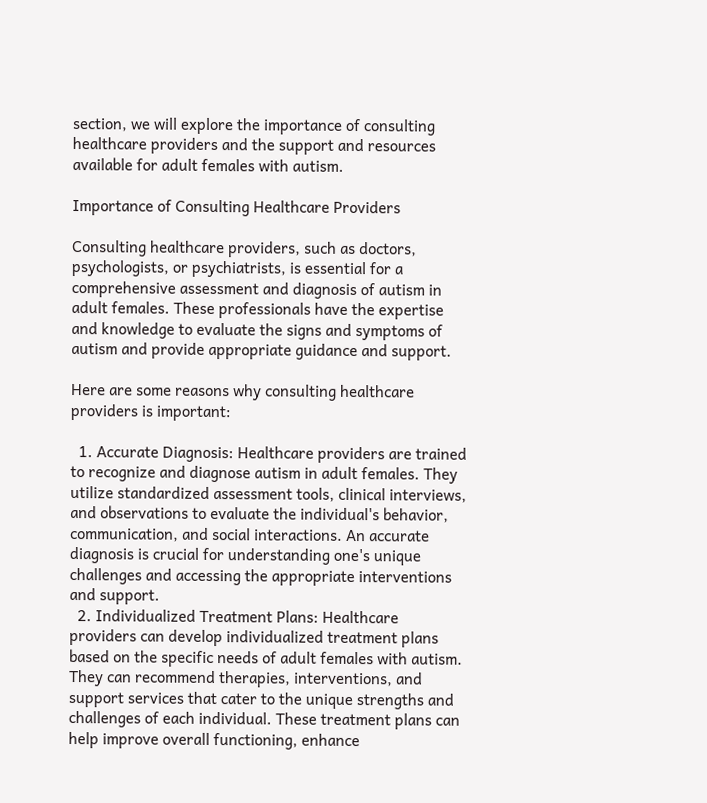section, we will explore the importance of consulting healthcare providers and the support and resources available for adult females with autism.

Importance of Consulting Healthcare Providers

Consulting healthcare providers, such as doctors, psychologists, or psychiatrists, is essential for a comprehensive assessment and diagnosis of autism in adult females. These professionals have the expertise and knowledge to evaluate the signs and symptoms of autism and provide appropriate guidance and support.

Here are some reasons why consulting healthcare providers is important:

  1. Accurate Diagnosis: Healthcare providers are trained to recognize and diagnose autism in adult females. They utilize standardized assessment tools, clinical interviews, and observations to evaluate the individual's behavior, communication, and social interactions. An accurate diagnosis is crucial for understanding one's unique challenges and accessing the appropriate interventions and support.
  2. Individualized Treatment Plans: Healthcare providers can develop individualized treatment plans based on the specific needs of adult females with autism. They can recommend therapies, interventions, and support services that cater to the unique strengths and challenges of each individual. These treatment plans can help improve overall functioning, enhance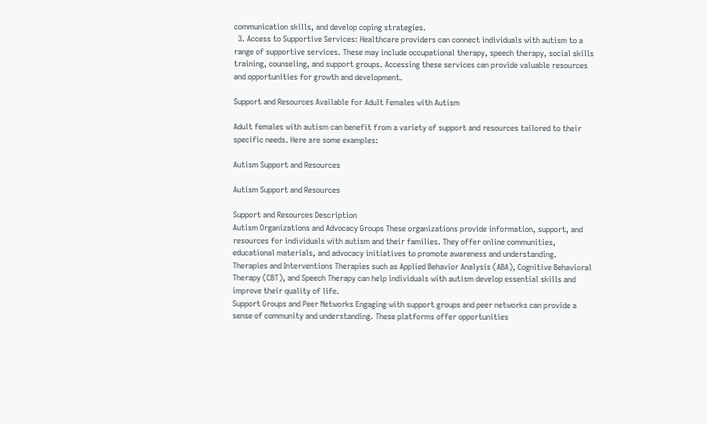communication skills, and develop coping strategies.
  3. Access to Supportive Services: Healthcare providers can connect individuals with autism to a range of supportive services. These may include occupational therapy, speech therapy, social skills training, counseling, and support groups. Accessing these services can provide valuable resources and opportunities for growth and development.

Support and Resources Available for Adult Females with Autism

Adult females with autism can benefit from a variety of support and resources tailored to their specific needs. Here are some examples:

Autism Support and Resources

Autism Support and Resources

Support and Resources Description
Autism Organizations and Advocacy Groups These organizations provide information, support, and resources for individuals with autism and their families. They offer online communities, educational materials, and advocacy initiatives to promote awareness and understanding.
Therapies and Interventions Therapies such as Applied Behavior Analysis (ABA), Cognitive Behavioral Therapy (CBT), and Speech Therapy can help individuals with autism develop essential skills and improve their quality of life.
Support Groups and Peer Networks Engaging with support groups and peer networks can provide a sense of community and understanding. These platforms offer opportunities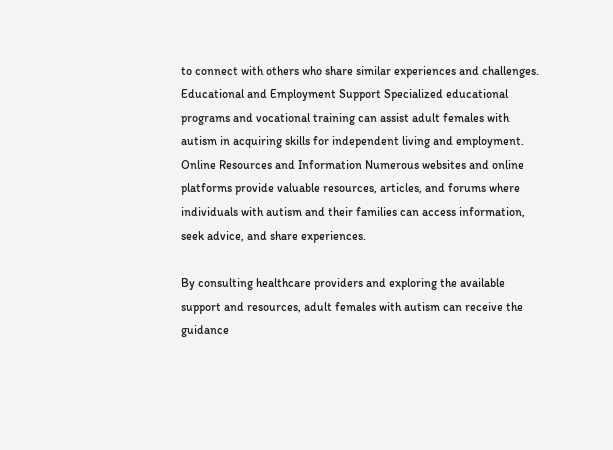to connect with others who share similar experiences and challenges.
Educational and Employment Support Specialized educational programs and vocational training can assist adult females with autism in acquiring skills for independent living and employment.
Online Resources and Information Numerous websites and online platforms provide valuable resources, articles, and forums where individuals with autism and their families can access information, seek advice, and share experiences.

By consulting healthcare providers and exploring the available support and resources, adult females with autism can receive the guidance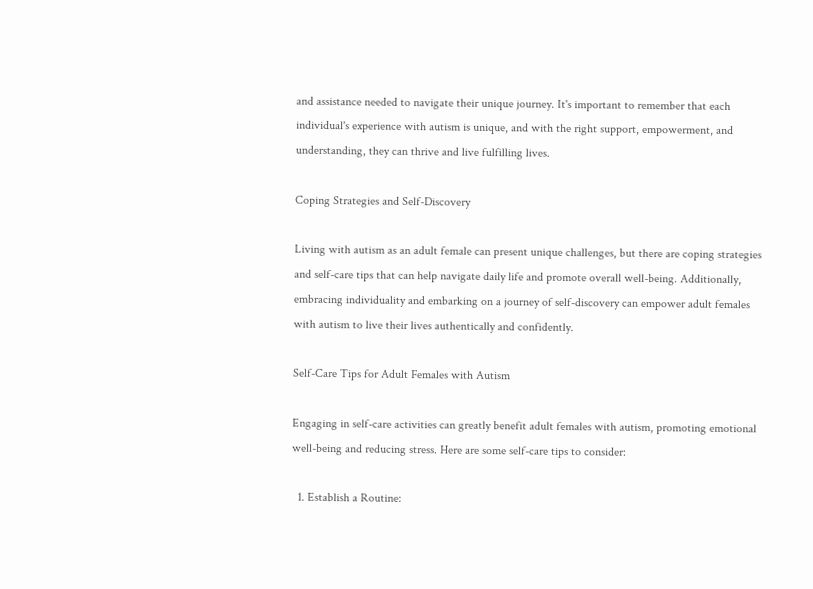and assistance needed to navigate their unique journey. It's important to remember that each individual's experience with autism is unique, and with the right support, empowerment, and understanding, they can thrive and live fulfilling lives.

Coping Strategies and Self-Discovery

Living with autism as an adult female can present unique challenges, but there are coping strategies and self-care tips that can help navigate daily life and promote overall well-being. Additionally, embracing individuality and embarking on a journey of self-discovery can empower adult females with autism to live their lives authentically and confidently.

Self-Care Tips for Adult Females with Autism

Engaging in self-care activities can greatly benefit adult females with autism, promoting emotional well-being and reducing stress. Here are some self-care tips to consider:

  1. Establish a Routine: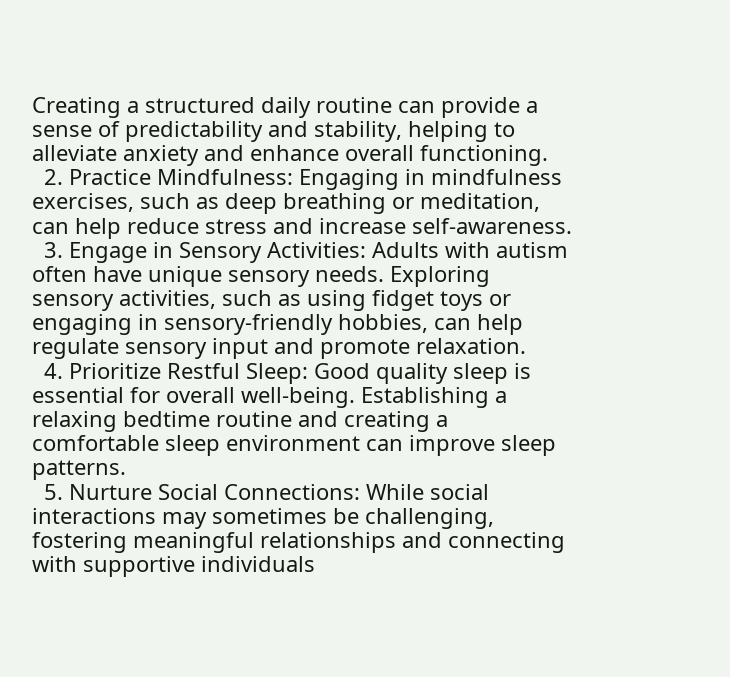Creating a structured daily routine can provide a sense of predictability and stability, helping to alleviate anxiety and enhance overall functioning.
  2. Practice Mindfulness: Engaging in mindfulness exercises, such as deep breathing or meditation, can help reduce stress and increase self-awareness.
  3. Engage in Sensory Activities: Adults with autism often have unique sensory needs. Exploring sensory activities, such as using fidget toys or engaging in sensory-friendly hobbies, can help regulate sensory input and promote relaxation.
  4. Prioritize Restful Sleep: Good quality sleep is essential for overall well-being. Establishing a relaxing bedtime routine and creating a comfortable sleep environment can improve sleep patterns.
  5. Nurture Social Connections: While social interactions may sometimes be challenging, fostering meaningful relationships and connecting with supportive individuals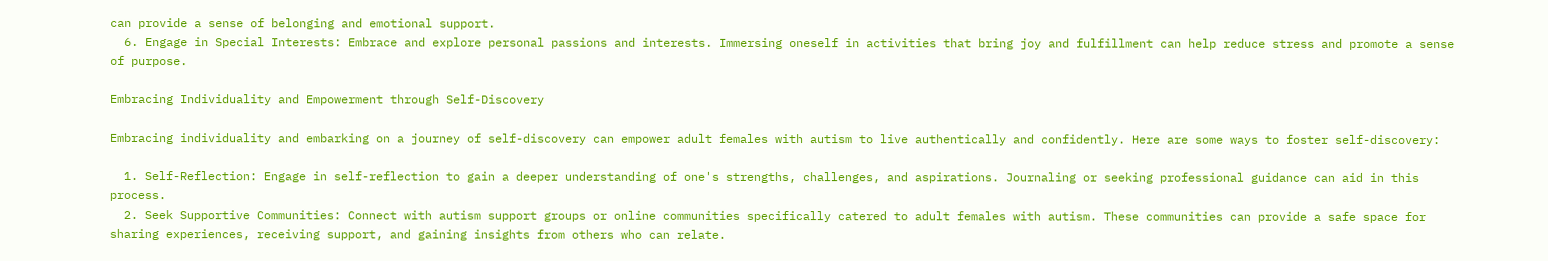can provide a sense of belonging and emotional support.
  6. Engage in Special Interests: Embrace and explore personal passions and interests. Immersing oneself in activities that bring joy and fulfillment can help reduce stress and promote a sense of purpose.

Embracing Individuality and Empowerment through Self-Discovery

Embracing individuality and embarking on a journey of self-discovery can empower adult females with autism to live authentically and confidently. Here are some ways to foster self-discovery:

  1. Self-Reflection: Engage in self-reflection to gain a deeper understanding of one's strengths, challenges, and aspirations. Journaling or seeking professional guidance can aid in this process.
  2. Seek Supportive Communities: Connect with autism support groups or online communities specifically catered to adult females with autism. These communities can provide a safe space for sharing experiences, receiving support, and gaining insights from others who can relate.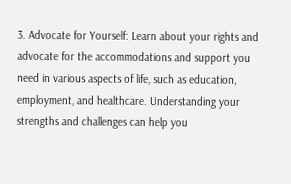3. Advocate for Yourself: Learn about your rights and advocate for the accommodations and support you need in various aspects of life, such as education, employment, and healthcare. Understanding your strengths and challenges can help you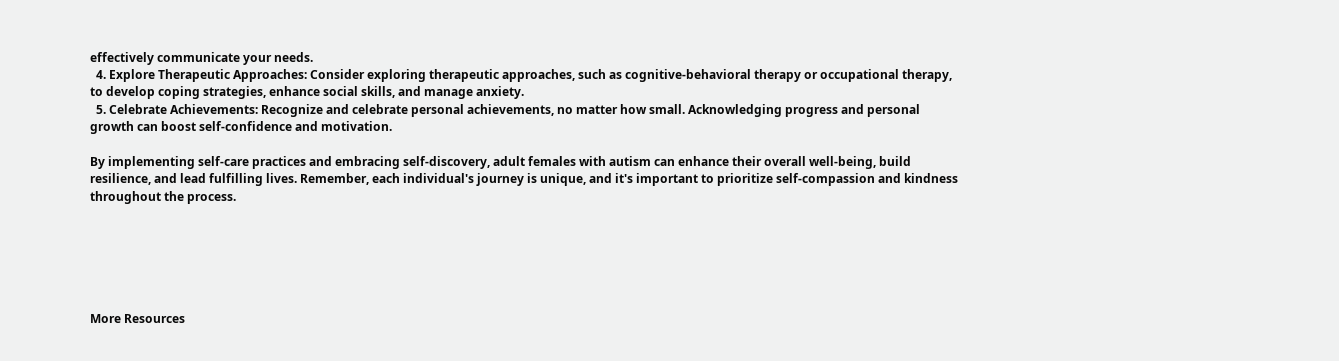effectively communicate your needs.
  4. Explore Therapeutic Approaches: Consider exploring therapeutic approaches, such as cognitive-behavioral therapy or occupational therapy, to develop coping strategies, enhance social skills, and manage anxiety.
  5. Celebrate Achievements: Recognize and celebrate personal achievements, no matter how small. Acknowledging progress and personal growth can boost self-confidence and motivation.

By implementing self-care practices and embracing self-discovery, adult females with autism can enhance their overall well-being, build resilience, and lead fulfilling lives. Remember, each individual's journey is unique, and it's important to prioritize self-compassion and kindness throughout the process.






More Resources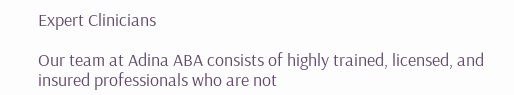Expert Clinicians

Our team at Adina ABA consists of highly trained, licensed, and insured professionals who are not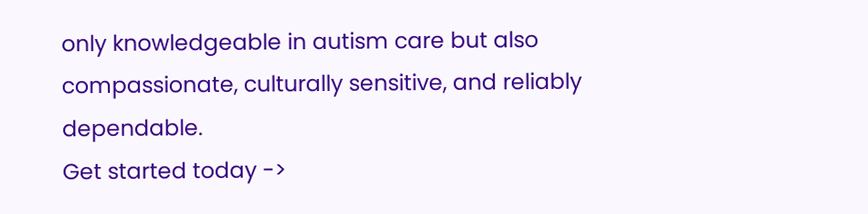only knowledgeable in autism care but also compassionate, culturally sensitive, and reliably dependable.
Get started today ->